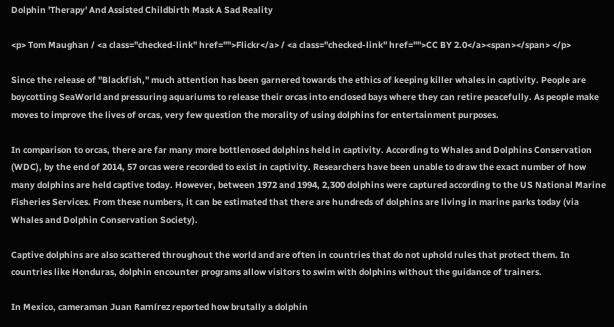Dolphin 'Therapy' And Assisted Childbirth Mask A Sad Reality

<p> Tom Maughan / <a class="checked-link" href="">Flickr</a> / <a class="checked-link" href="">CC BY 2.0</a><span></span> </p>

Since the release of "Blackfish," much attention has been garnered towards the ethics of keeping killer whales in captivity. People are boycotting SeaWorld and pressuring aquariums to release their orcas into enclosed bays where they can retire peacefully. As people make moves to improve the lives of orcas, very few question the morality of using dolphins for entertainment purposes.

In comparison to orcas, there are far many more bottlenosed dolphins held in captivity. According to Whales and Dolphins Conservation (WDC), by the end of 2014, 57 orcas were recorded to exist in captivity. Researchers have been unable to draw the exact number of how many dolphins are held captive today. However, between 1972 and 1994, 2,300 dolphins were captured according to the US National Marine Fisheries Services. From these numbers, it can be estimated that there are hundreds of dolphins are living in marine parks today (via Whales and Dolphin Conservation Society).

Captive dolphins are also scattered throughout the world and are often in countries that do not uphold rules that protect them. In countries like Honduras, dolphin encounter programs allow visitors to swim with dolphins without the guidance of trainers.

In Mexico, cameraman Juan Ramírez reported how brutally a dolphin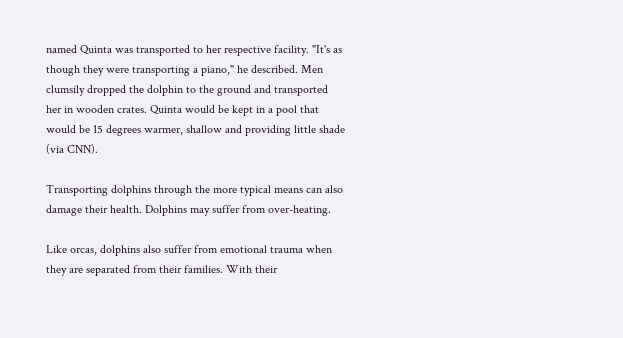named Quinta was transported to her respective facility. "It's as though they were transporting a piano," he described. Men clumsily dropped the dolphin to the ground and transported her in wooden crates. Quinta would be kept in a pool that would be 15 degrees warmer, shallow and providing little shade (via CNN).

Transporting dolphins through the more typical means can also damage their health. Dolphins may suffer from over-heating.

Like orcas, dolphins also suffer from emotional trauma when they are separated from their families. With their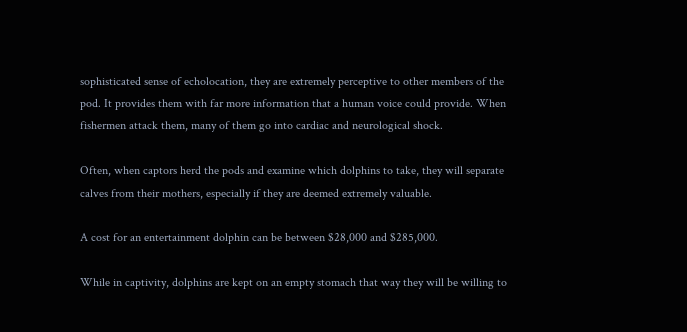sophisticated sense of echolocation, they are extremely perceptive to other members of the pod. It provides them with far more information that a human voice could provide. When fishermen attack them, many of them go into cardiac and neurological shock.

Often, when captors herd the pods and examine which dolphins to take, they will separate calves from their mothers, especially if they are deemed extremely valuable.

A cost for an entertainment dolphin can be between $28,000 and $285,000.

While in captivity, dolphins are kept on an empty stomach that way they will be willing to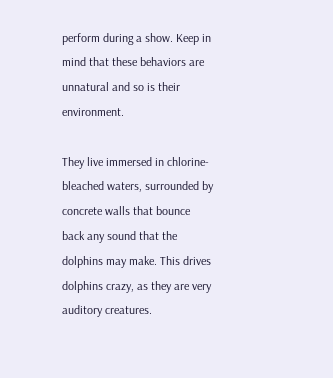perform during a show. Keep in mind that these behaviors are unnatural and so is their environment.

They live immersed in chlorine-bleached waters, surrounded by concrete walls that bounce back any sound that the dolphins may make. This drives dolphins crazy, as they are very auditory creatures.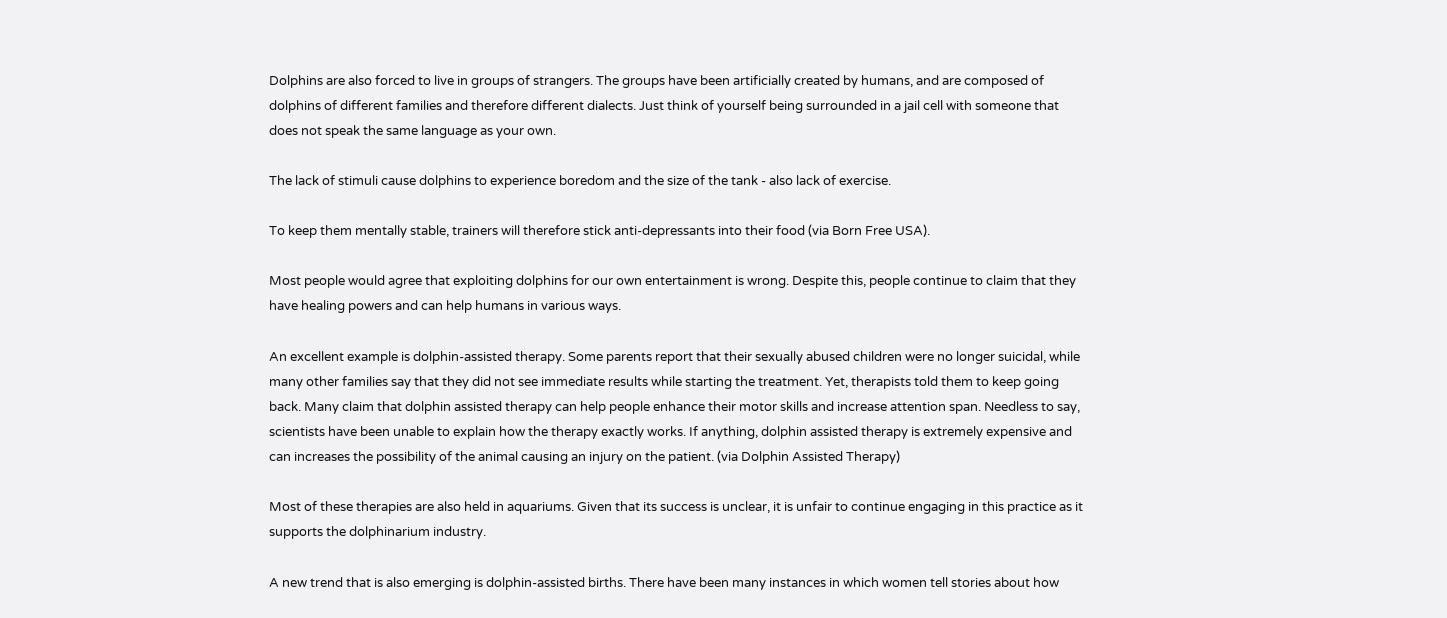Dolphins are also forced to live in groups of strangers. The groups have been artificially created by humans, and are composed of dolphins of different families and therefore different dialects. Just think of yourself being surrounded in a jail cell with someone that does not speak the same language as your own.

The lack of stimuli cause dolphins to experience boredom and the size of the tank - also lack of exercise.

To keep them mentally stable, trainers will therefore stick anti-depressants into their food (via Born Free USA).

Most people would agree that exploiting dolphins for our own entertainment is wrong. Despite this, people continue to claim that they have healing powers and can help humans in various ways.

An excellent example is dolphin-assisted therapy. Some parents report that their sexually abused children were no longer suicidal, while many other families say that they did not see immediate results while starting the treatment. Yet, therapists told them to keep going back. Many claim that dolphin assisted therapy can help people enhance their motor skills and increase attention span. Needless to say, scientists have been unable to explain how the therapy exactly works. If anything, dolphin assisted therapy is extremely expensive and can increases the possibility of the animal causing an injury on the patient. (via Dolphin Assisted Therapy)

Most of these therapies are also held in aquariums. Given that its success is unclear, it is unfair to continue engaging in this practice as it supports the dolphinarium industry.

A new trend that is also emerging is dolphin-assisted births. There have been many instances in which women tell stories about how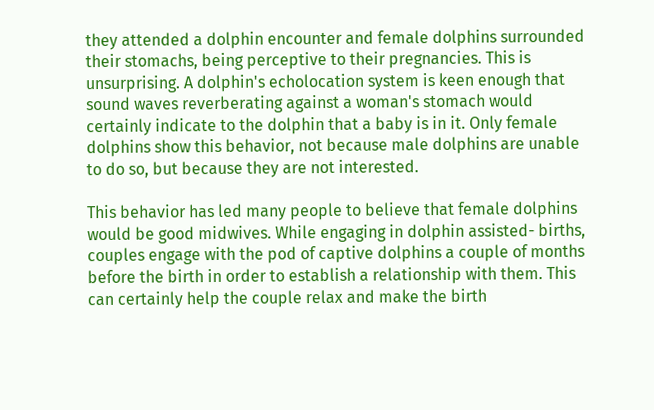they attended a dolphin encounter and female dolphins surrounded their stomachs, being perceptive to their pregnancies. This is unsurprising. A dolphin's echolocation system is keen enough that sound waves reverberating against a woman's stomach would certainly indicate to the dolphin that a baby is in it. Only female dolphins show this behavior, not because male dolphins are unable to do so, but because they are not interested.

This behavior has led many people to believe that female dolphins would be good midwives. While engaging in dolphin assisted- births, couples engage with the pod of captive dolphins a couple of months before the birth in order to establish a relationship with them. This can certainly help the couple relax and make the birth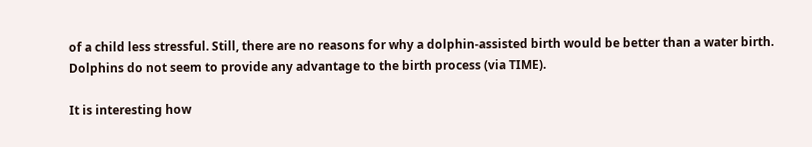of a child less stressful. Still, there are no reasons for why a dolphin-assisted birth would be better than a water birth. Dolphins do not seem to provide any advantage to the birth process (via TIME).

It is interesting how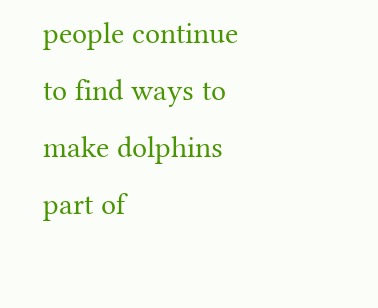people continue to find ways to make dolphins part of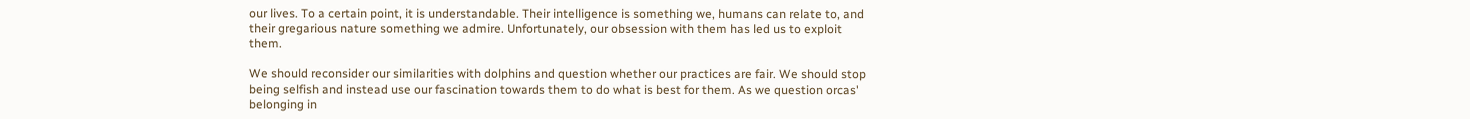our lives. To a certain point, it is understandable. Their intelligence is something we, humans can relate to, and their gregarious nature something we admire. Unfortunately, our obsession with them has led us to exploit them.

We should reconsider our similarities with dolphins and question whether our practices are fair. We should stop being selfish and instead use our fascination towards them to do what is best for them. As we question orcas' belonging in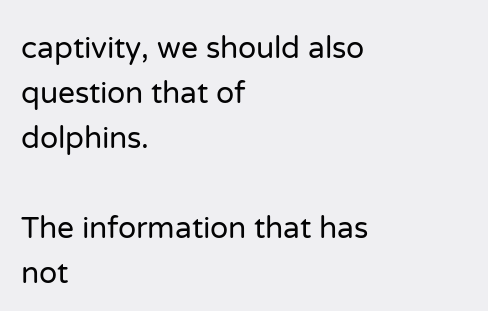captivity, we should also question that of dolphins.

The information that has not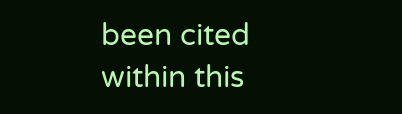been cited within this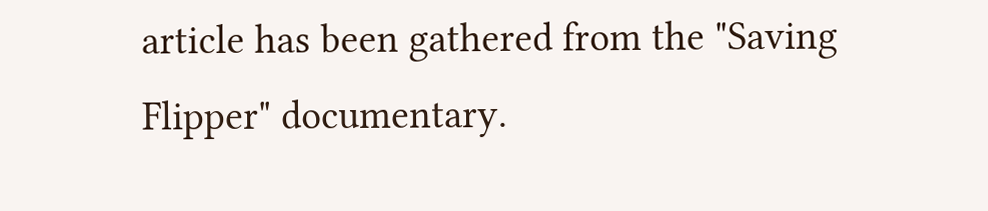article has been gathered from the "Saving Flipper" documentary.